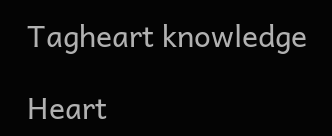Tagheart knowledge

Heart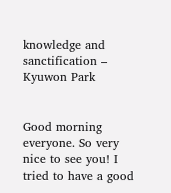knowledge and sanctification – Kyuwon Park


Good morning everyone. So very nice to see you! I tried to have a good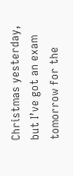Christmas yesterday, but I’ve got an exam tomorrow for the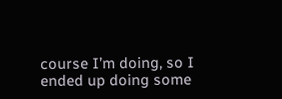course I’m doing, so I ended up doing some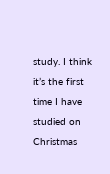study. I think it’s the first time I have studied on Christmas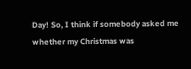Day! So, I think if somebody asked me whether my Christmas was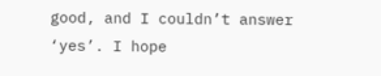good, and I couldn’t answer ‘yes’. I hope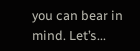you can bear in mind. Let’s...